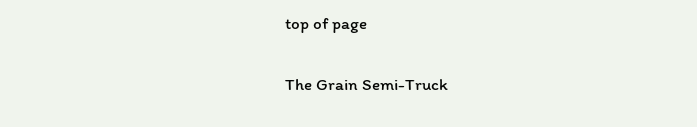top of page

The Grain Semi-Truck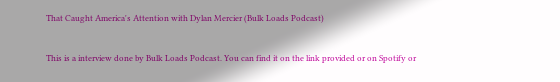That Caught America's Attention with Dylan Mercier (Bulk Loads Podcast)

This is a interview done by Bulk Loads Podcast. You can find it on the link provided or on Spotify or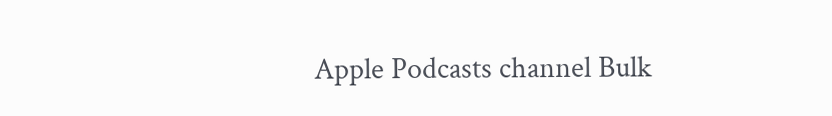Apple Podcasts channel Bulk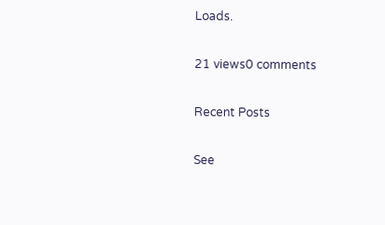Loads.

21 views0 comments

Recent Posts

See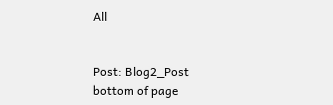All


Post: Blog2_Post
bottom of page